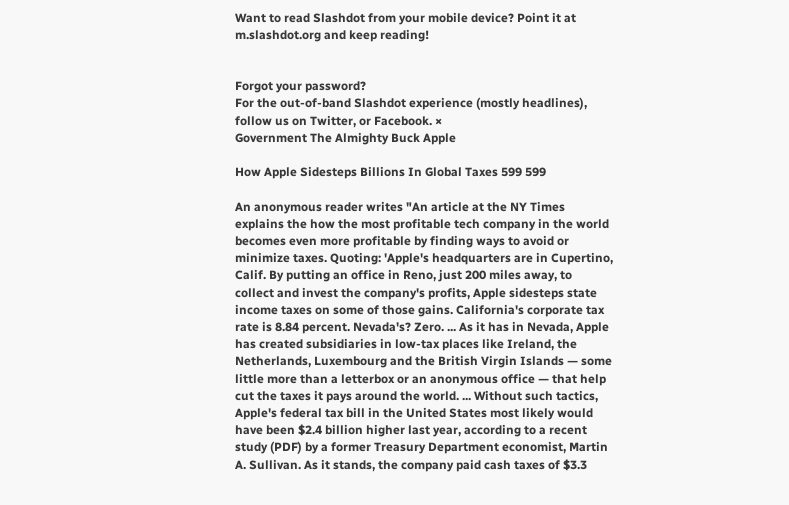Want to read Slashdot from your mobile device? Point it at m.slashdot.org and keep reading!


Forgot your password?
For the out-of-band Slashdot experience (mostly headlines), follow us on Twitter, or Facebook. ×
Government The Almighty Buck Apple

How Apple Sidesteps Billions In Global Taxes 599 599

An anonymous reader writes "An article at the NY Times explains the how the most profitable tech company in the world becomes even more profitable by finding ways to avoid or minimize taxes. Quoting: 'Apple's headquarters are in Cupertino, Calif. By putting an office in Reno, just 200 miles away, to collect and invest the company's profits, Apple sidesteps state income taxes on some of those gains. California's corporate tax rate is 8.84 percent. Nevada's? Zero. ... As it has in Nevada, Apple has created subsidiaries in low-tax places like Ireland, the Netherlands, Luxembourg and the British Virgin Islands — some little more than a letterbox or an anonymous office — that help cut the taxes it pays around the world. ... Without such tactics, Apple's federal tax bill in the United States most likely would have been $2.4 billion higher last year, according to a recent study (PDF) by a former Treasury Department economist, Martin A. Sullivan. As it stands, the company paid cash taxes of $3.3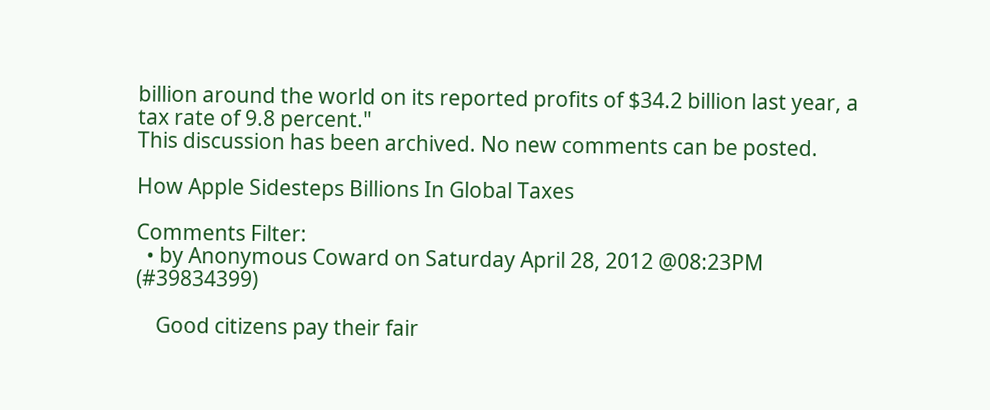billion around the world on its reported profits of $34.2 billion last year, a tax rate of 9.8 percent."
This discussion has been archived. No new comments can be posted.

How Apple Sidesteps Billions In Global Taxes

Comments Filter:
  • by Anonymous Coward on Saturday April 28, 2012 @08:23PM (#39834399)

    Good citizens pay their fair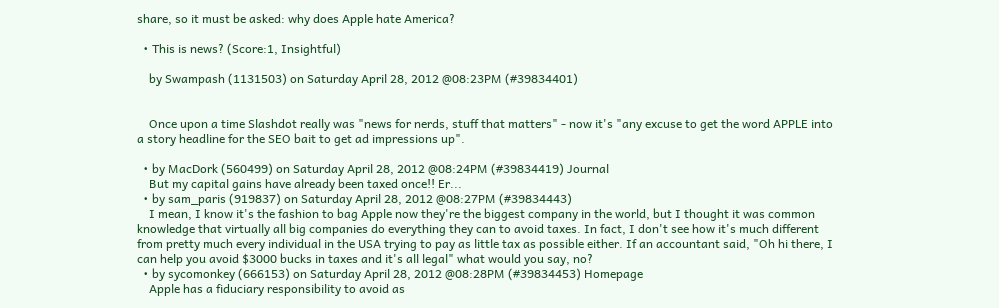share, so it must be asked: why does Apple hate America?

  • This is news? (Score:1, Insightful)

    by Swampash (1131503) on Saturday April 28, 2012 @08:23PM (#39834401)


    Once upon a time Slashdot really was "news for nerds, stuff that matters" - now it's "any excuse to get the word APPLE into a story headline for the SEO bait to get ad impressions up".

  • by MacDork (560499) on Saturday April 28, 2012 @08:24PM (#39834419) Journal
    But my capital gains have already been taxed once!! Er...
  • by sam_paris (919837) on Saturday April 28, 2012 @08:27PM (#39834443)
    I mean, I know it's the fashion to bag Apple now they're the biggest company in the world, but I thought it was common knowledge that virtually all big companies do everything they can to avoid taxes. In fact, I don't see how it's much different from pretty much every individual in the USA trying to pay as little tax as possible either. If an accountant said, "Oh hi there, I can help you avoid $3000 bucks in taxes and it's all legal" what would you say, no?
  • by sycomonkey (666153) on Saturday April 28, 2012 @08:28PM (#39834453) Homepage
    Apple has a fiduciary responsibility to avoid as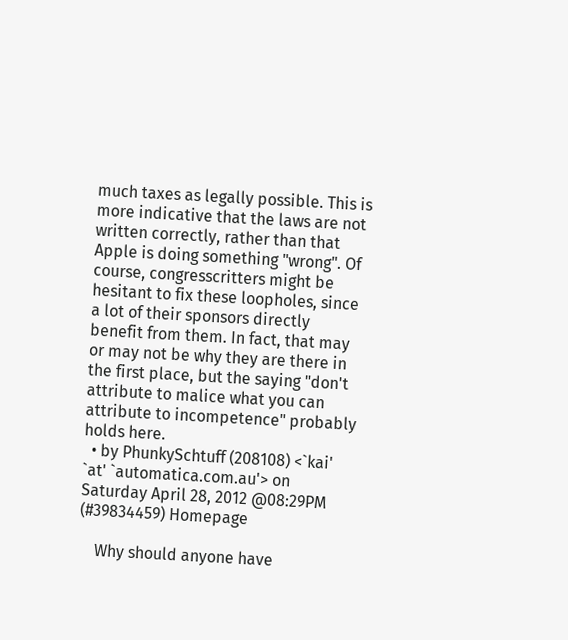much taxes as legally possible. This is more indicative that the laws are not written correctly, rather than that Apple is doing something "wrong". Of course, congresscritters might be hesitant to fix these loopholes, since a lot of their sponsors directly benefit from them. In fact, that may or may not be why they are there in the first place, but the saying "don't attribute to malice what you can attribute to incompetence" probably holds here.
  • by PhunkySchtuff (208108) <`kai' `at' `automatica.com.au'> on Saturday April 28, 2012 @08:29PM (#39834459) Homepage

    Why should anyone have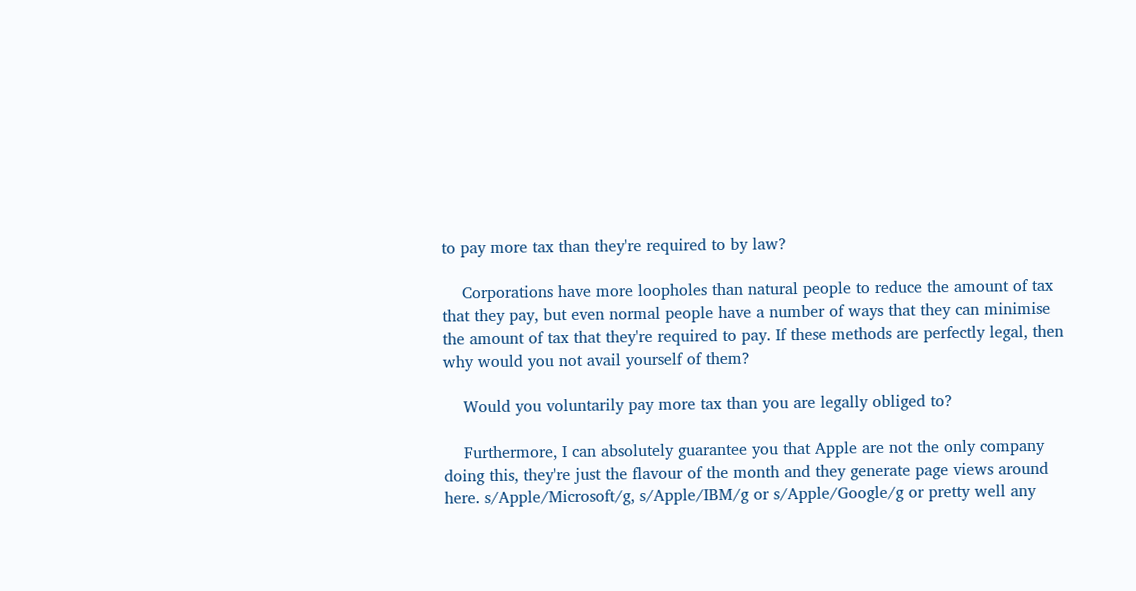to pay more tax than they're required to by law?

    Corporations have more loopholes than natural people to reduce the amount of tax that they pay, but even normal people have a number of ways that they can minimise the amount of tax that they're required to pay. If these methods are perfectly legal, then why would you not avail yourself of them?

    Would you voluntarily pay more tax than you are legally obliged to?

    Furthermore, I can absolutely guarantee you that Apple are not the only company doing this, they're just the flavour of the month and they generate page views around here. s/Apple/Microsoft/g, s/Apple/IBM/g or s/Apple/Google/g or pretty well any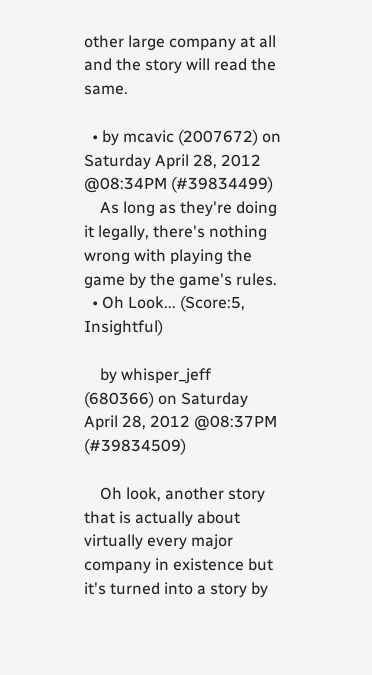other large company at all and the story will read the same.

  • by mcavic (2007672) on Saturday April 28, 2012 @08:34PM (#39834499)
    As long as they're doing it legally, there's nothing wrong with playing the game by the game's rules.
  • Oh Look... (Score:5, Insightful)

    by whisper_jeff (680366) on Saturday April 28, 2012 @08:37PM (#39834509)

    Oh look, another story that is actually about virtually every major company in existence but it's turned into a story by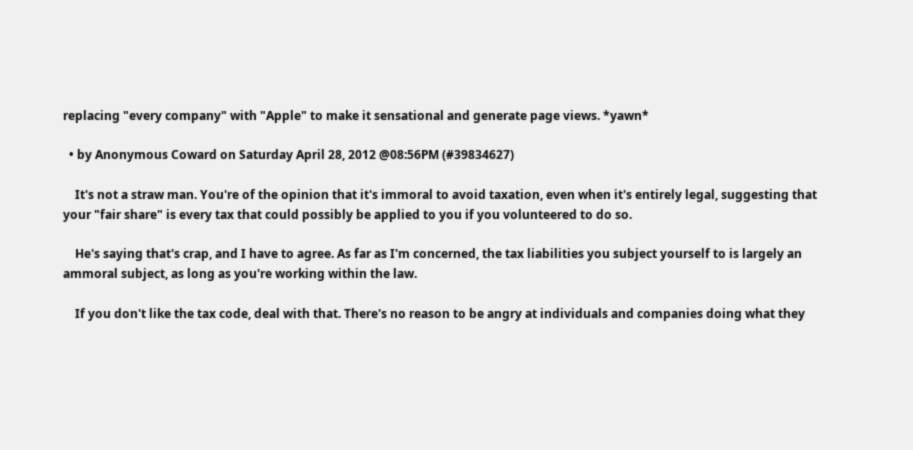replacing "every company" with "Apple" to make it sensational and generate page views. *yawn*

  • by Anonymous Coward on Saturday April 28, 2012 @08:56PM (#39834627)

    It's not a straw man. You're of the opinion that it's immoral to avoid taxation, even when it's entirely legal, suggesting that your "fair share" is every tax that could possibly be applied to you if you volunteered to do so.

    He's saying that's crap, and I have to agree. As far as I'm concerned, the tax liabilities you subject yourself to is largely an ammoral subject, as long as you're working within the law.

    If you don't like the tax code, deal with that. There's no reason to be angry at individuals and companies doing what they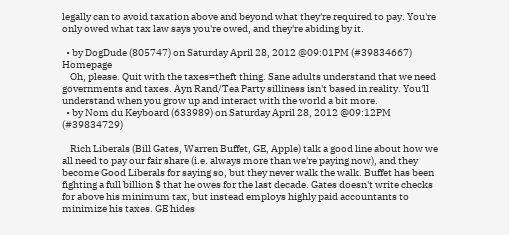legally can to avoid taxation above and beyond what they're required to pay. You're only owed what tax law says you're owed, and they're abiding by it.

  • by DogDude (805747) on Saturday April 28, 2012 @09:01PM (#39834667) Homepage
    Oh, please. Quit with the taxes=theft thing. Sane adults understand that we need governments and taxes. Ayn Rand/Tea Party silliness isn't based in reality. You'll understand when you grow up and interact with the world a bit more.
  • by Nom du Keyboard (633989) on Saturday April 28, 2012 @09:12PM (#39834729)

    Rich Liberals (Bill Gates, Warren Buffet, GE, Apple) talk a good line about how we all need to pay our fair share (i.e. always more than we're paying now), and they become Good Liberals for saying so, but they never walk the walk. Buffet has been fighting a full billion $ that he owes for the last decade. Gates doesn't write checks for above his minimum tax, but instead employs highly paid accountants to minimize his taxes. GE hides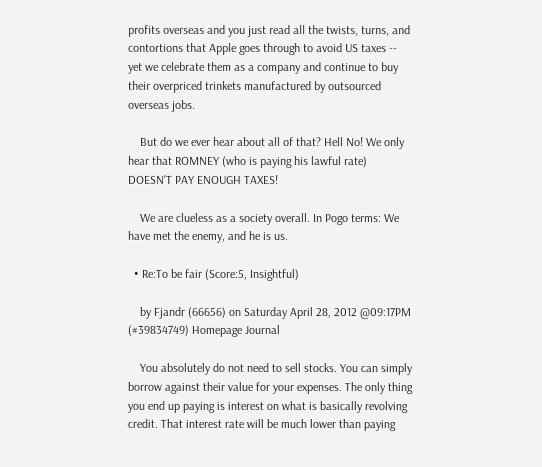profits overseas and you just read all the twists, turns, and contortions that Apple goes through to avoid US taxes -- yet we celebrate them as a company and continue to buy their overpriced trinkets manufactured by outsourced overseas jobs.

    But do we ever hear about all of that? Hell No! We only hear that ROMNEY (who is paying his lawful rate) DOESN'T PAY ENOUGH TAXES!

    We are clueless as a society overall. In Pogo terms: We have met the enemy, and he is us.

  • Re:To be fair (Score:5, Insightful)

    by Fjandr (66656) on Saturday April 28, 2012 @09:17PM (#39834749) Homepage Journal

    You absolutely do not need to sell stocks. You can simply borrow against their value for your expenses. The only thing you end up paying is interest on what is basically revolving credit. That interest rate will be much lower than paying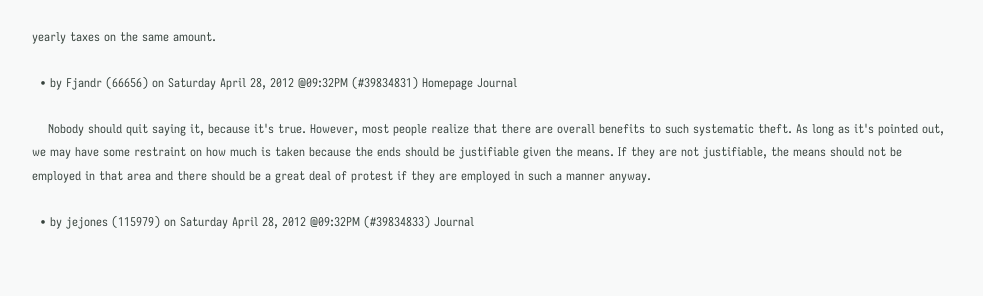yearly taxes on the same amount.

  • by Fjandr (66656) on Saturday April 28, 2012 @09:32PM (#39834831) Homepage Journal

    Nobody should quit saying it, because it's true. However, most people realize that there are overall benefits to such systematic theft. As long as it's pointed out, we may have some restraint on how much is taken because the ends should be justifiable given the means. If they are not justifiable, the means should not be employed in that area and there should be a great deal of protest if they are employed in such a manner anyway.

  • by jejones (115979) on Saturday April 28, 2012 @09:32PM (#39834833) Journal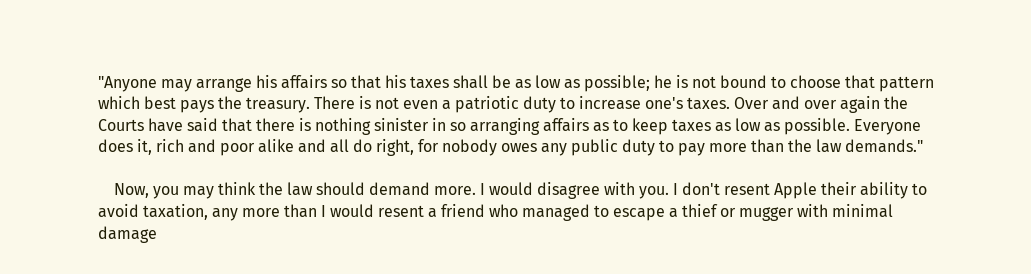"Anyone may arrange his affairs so that his taxes shall be as low as possible; he is not bound to choose that pattern which best pays the treasury. There is not even a patriotic duty to increase one's taxes. Over and over again the Courts have said that there is nothing sinister in so arranging affairs as to keep taxes as low as possible. Everyone does it, rich and poor alike and all do right, for nobody owes any public duty to pay more than the law demands."

    Now, you may think the law should demand more. I would disagree with you. I don't resent Apple their ability to avoid taxation, any more than I would resent a friend who managed to escape a thief or mugger with minimal damage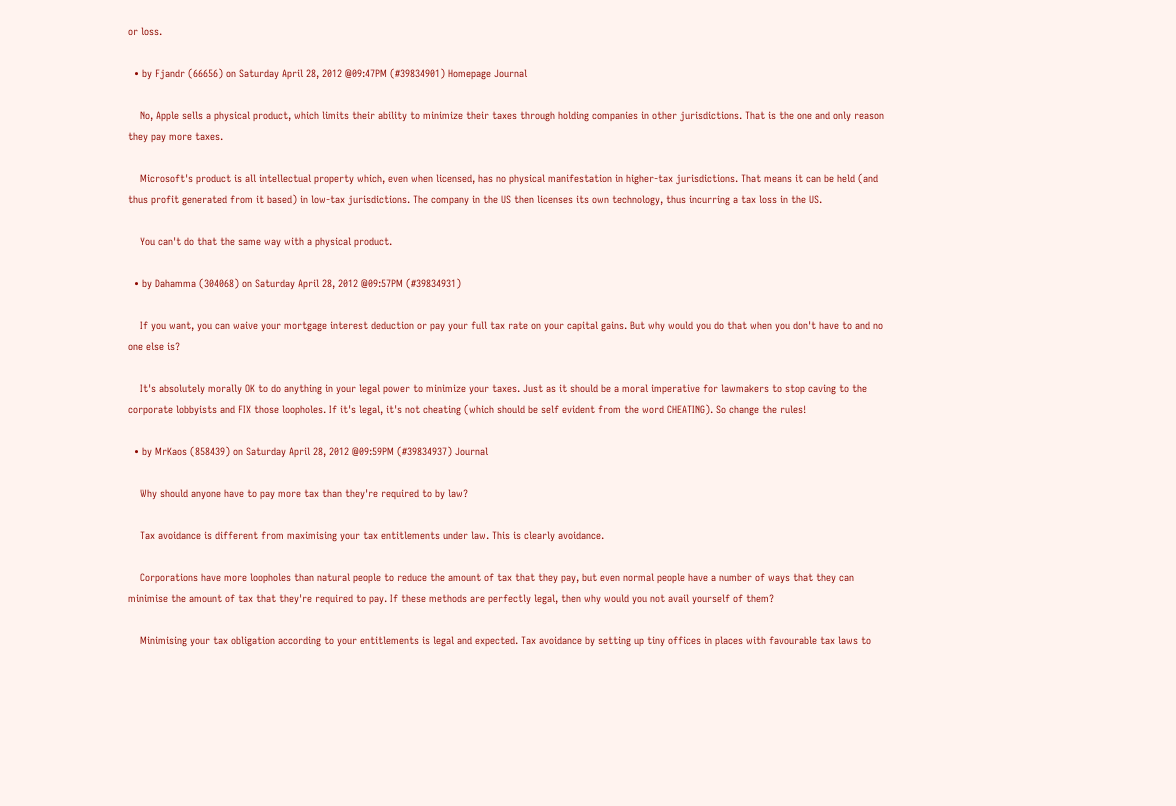or loss.

  • by Fjandr (66656) on Saturday April 28, 2012 @09:47PM (#39834901) Homepage Journal

    No, Apple sells a physical product, which limits their ability to minimize their taxes through holding companies in other jurisdictions. That is the one and only reason they pay more taxes.

    Microsoft's product is all intellectual property which, even when licensed, has no physical manifestation in higher-tax jurisdictions. That means it can be held (and thus profit generated from it based) in low-tax jurisdictions. The company in the US then licenses its own technology, thus incurring a tax loss in the US.

    You can't do that the same way with a physical product.

  • by Dahamma (304068) on Saturday April 28, 2012 @09:57PM (#39834931)

    If you want, you can waive your mortgage interest deduction or pay your full tax rate on your capital gains. But why would you do that when you don't have to and no one else is?

    It's absolutely morally OK to do anything in your legal power to minimize your taxes. Just as it should be a moral imperative for lawmakers to stop caving to the corporate lobbyists and FIX those loopholes. If it's legal, it's not cheating (which should be self evident from the word CHEATING). So change the rules!

  • by MrKaos (858439) on Saturday April 28, 2012 @09:59PM (#39834937) Journal

    Why should anyone have to pay more tax than they're required to by law?

    Tax avoidance is different from maximising your tax entitlements under law. This is clearly avoidance.

    Corporations have more loopholes than natural people to reduce the amount of tax that they pay, but even normal people have a number of ways that they can minimise the amount of tax that they're required to pay. If these methods are perfectly legal, then why would you not avail yourself of them?

    Minimising your tax obligation according to your entitlements is legal and expected. Tax avoidance by setting up tiny offices in places with favourable tax laws to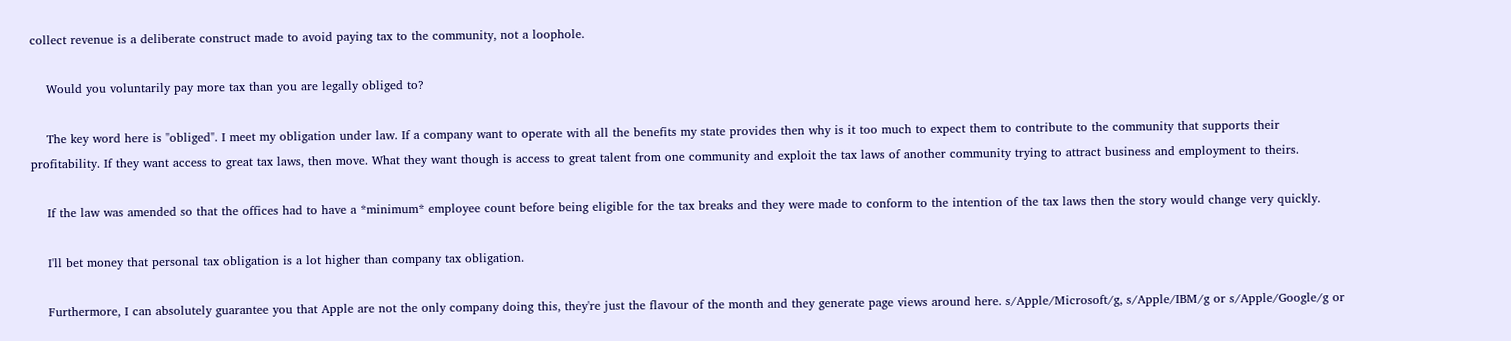collect revenue is a deliberate construct made to avoid paying tax to the community, not a loophole.

    Would you voluntarily pay more tax than you are legally obliged to?

    The key word here is "obliged". I meet my obligation under law. If a company want to operate with all the benefits my state provides then why is it too much to expect them to contribute to the community that supports their profitability. If they want access to great tax laws, then move. What they want though is access to great talent from one community and exploit the tax laws of another community trying to attract business and employment to theirs.

    If the law was amended so that the offices had to have a *minimum* employee count before being eligible for the tax breaks and they were made to conform to the intention of the tax laws then the story would change very quickly.

    I'll bet money that personal tax obligation is a lot higher than company tax obligation.

    Furthermore, I can absolutely guarantee you that Apple are not the only company doing this, they're just the flavour of the month and they generate page views around here. s/Apple/Microsoft/g, s/Apple/IBM/g or s/Apple/Google/g or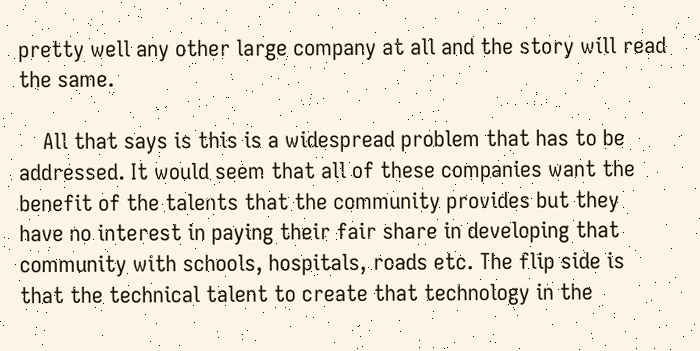pretty well any other large company at all and the story will read the same.

    All that says is this is a widespread problem that has to be addressed. It would seem that all of these companies want the benefit of the talents that the community provides but they have no interest in paying their fair share in developing that community with schools, hospitals, roads etc. The flip side is that the technical talent to create that technology in the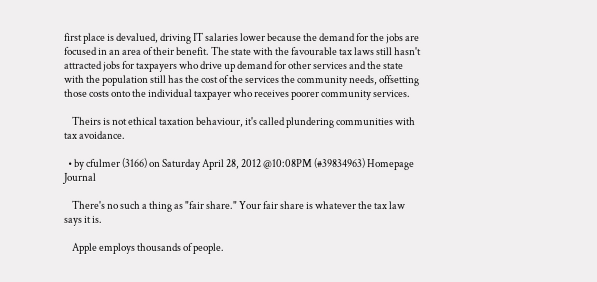first place is devalued, driving IT salaries lower because the demand for the jobs are focused in an area of their benefit. The state with the favourable tax laws still hasn't attracted jobs for taxpayers who drive up demand for other services and the state with the population still has the cost of the services the community needs, offsetting those costs onto the individual taxpayer who receives poorer community services.

    Theirs is not ethical taxation behaviour, it's called plundering communities with tax avoidance.

  • by cfulmer (3166) on Saturday April 28, 2012 @10:08PM (#39834963) Homepage Journal

    There's no such a thing as "fair share." Your fair share is whatever the tax law says it is.

    Apple employs thousands of people.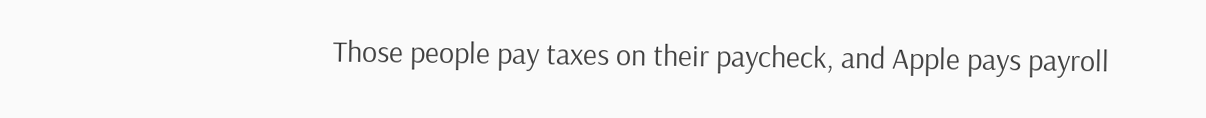Those people pay taxes on their paycheck, and Apple pays payroll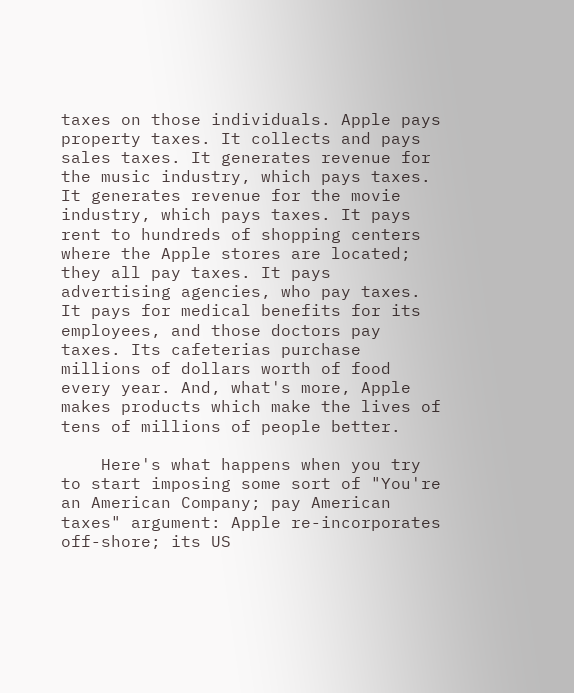taxes on those individuals. Apple pays property taxes. It collects and pays sales taxes. It generates revenue for the music industry, which pays taxes. It generates revenue for the movie industry, which pays taxes. It pays rent to hundreds of shopping centers where the Apple stores are located; they all pay taxes. It pays advertising agencies, who pay taxes. It pays for medical benefits for its employees, and those doctors pay taxes. Its cafeterias purchase millions of dollars worth of food every year. And, what's more, Apple makes products which make the lives of tens of millions of people better.

    Here's what happens when you try to start imposing some sort of "You're an American Company; pay American taxes" argument: Apple re-incorporates off-shore; its US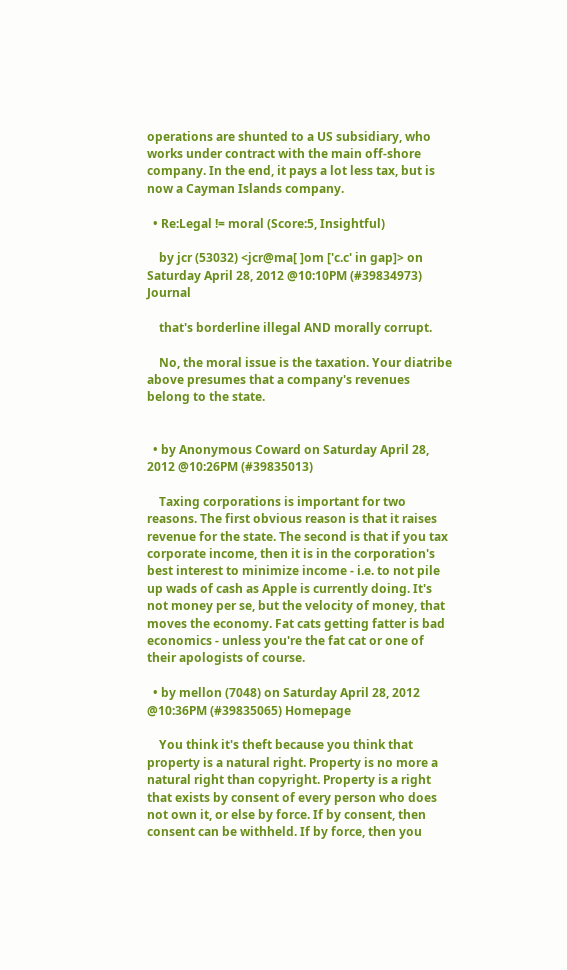operations are shunted to a US subsidiary, who works under contract with the main off-shore company. In the end, it pays a lot less tax, but is now a Cayman Islands company.

  • Re:Legal != moral (Score:5, Insightful)

    by jcr (53032) <jcr@ma[ ]om ['c.c' in gap]> on Saturday April 28, 2012 @10:10PM (#39834973) Journal

    that's borderline illegal AND morally corrupt.

    No, the moral issue is the taxation. Your diatribe above presumes that a company's revenues belong to the state.


  • by Anonymous Coward on Saturday April 28, 2012 @10:26PM (#39835013)

    Taxing corporations is important for two reasons. The first obvious reason is that it raises revenue for the state. The second is that if you tax corporate income, then it is in the corporation's best interest to minimize income - i.e. to not pile up wads of cash as Apple is currently doing. It's not money per se, but the velocity of money, that moves the economy. Fat cats getting fatter is bad economics - unless you're the fat cat or one of their apologists of course.

  • by mellon (7048) on Saturday April 28, 2012 @10:36PM (#39835065) Homepage

    You think it's theft because you think that property is a natural right. Property is no more a natural right than copyright. Property is a right that exists by consent of every person who does not own it, or else by force. If by consent, then consent can be withheld. If by force, then you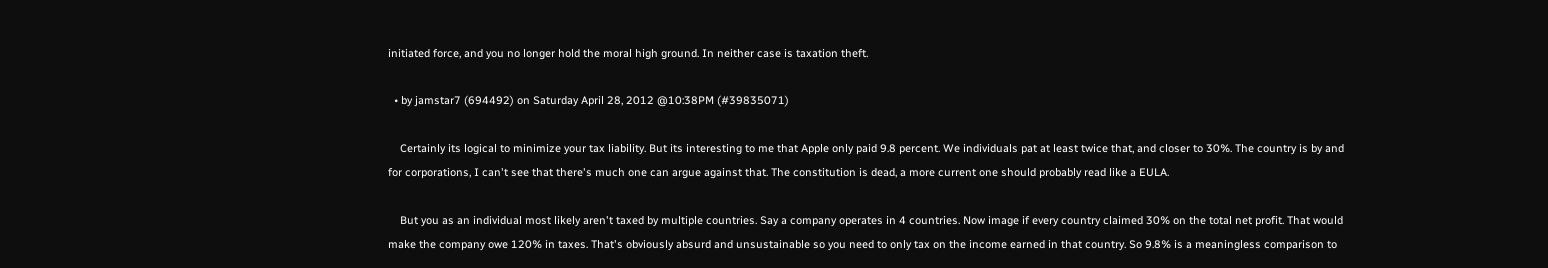initiated force, and you no longer hold the moral high ground. In neither case is taxation theft.

  • by jamstar7 (694492) on Saturday April 28, 2012 @10:38PM (#39835071)

    Certainly its logical to minimize your tax liability. But its interesting to me that Apple only paid 9.8 percent. We individuals pat at least twice that, and closer to 30%. The country is by and for corporations, I can't see that there's much one can argue against that. The constitution is dead, a more current one should probably read like a EULA.

    But you as an individual most likely aren't taxed by multiple countries. Say a company operates in 4 countries. Now image if every country claimed 30% on the total net profit. That would make the company owe 120% in taxes. That's obviously absurd and unsustainable so you need to only tax on the income earned in that country. So 9.8% is a meaningless comparison to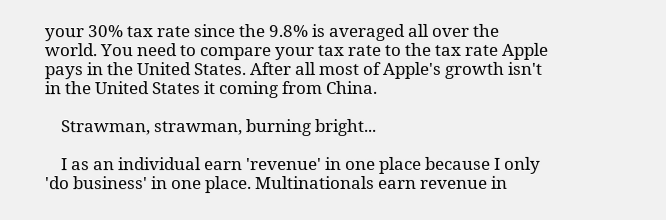your 30% tax rate since the 9.8% is averaged all over the world. You need to compare your tax rate to the tax rate Apple pays in the United States. After all most of Apple's growth isn't in the United States it coming from China.

    Strawman, strawman, burning bright...

    I as an individual earn 'revenue' in one place because I only 'do business' in one place. Multinationals earn revenue in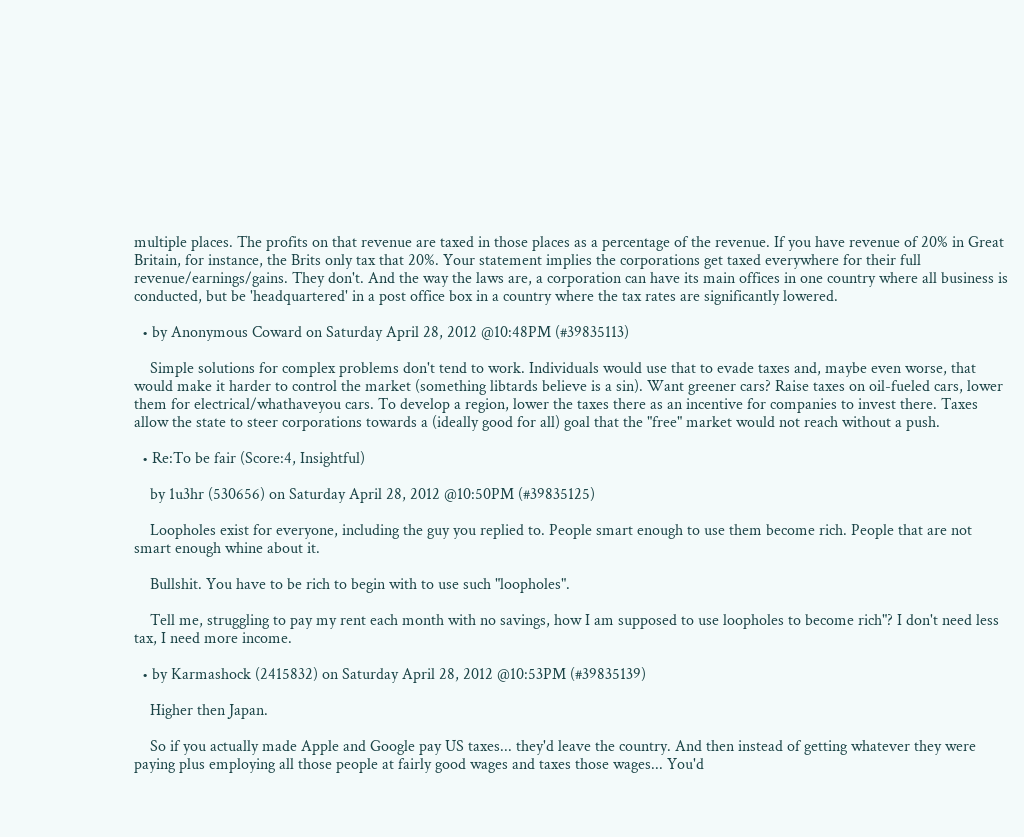multiple places. The profits on that revenue are taxed in those places as a percentage of the revenue. If you have revenue of 20% in Great Britain, for instance, the Brits only tax that 20%. Your statement implies the corporations get taxed everywhere for their full revenue/earnings/gains. They don't. And the way the laws are, a corporation can have its main offices in one country where all business is conducted, but be 'headquartered' in a post office box in a country where the tax rates are significantly lowered.

  • by Anonymous Coward on Saturday April 28, 2012 @10:48PM (#39835113)

    Simple solutions for complex problems don't tend to work. Individuals would use that to evade taxes and, maybe even worse, that would make it harder to control the market (something libtards believe is a sin). Want greener cars? Raise taxes on oil-fueled cars, lower them for electrical/whathaveyou cars. To develop a region, lower the taxes there as an incentive for companies to invest there. Taxes allow the state to steer corporations towards a (ideally good for all) goal that the "free" market would not reach without a push.

  • Re:To be fair (Score:4, Insightful)

    by 1u3hr (530656) on Saturday April 28, 2012 @10:50PM (#39835125)

    Loopholes exist for everyone, including the guy you replied to. People smart enough to use them become rich. People that are not smart enough whine about it.

    Bullshit. You have to be rich to begin with to use such "loopholes".

    Tell me, struggling to pay my rent each month with no savings, how I am supposed to use loopholes to become rich"? I don't need less tax, I need more income.

  • by Karmashock (2415832) on Saturday April 28, 2012 @10:53PM (#39835139)

    Higher then Japan.

    So if you actually made Apple and Google pay US taxes... they'd leave the country. And then instead of getting whatever they were paying plus employing all those people at fairly good wages and taxes those wages... You'd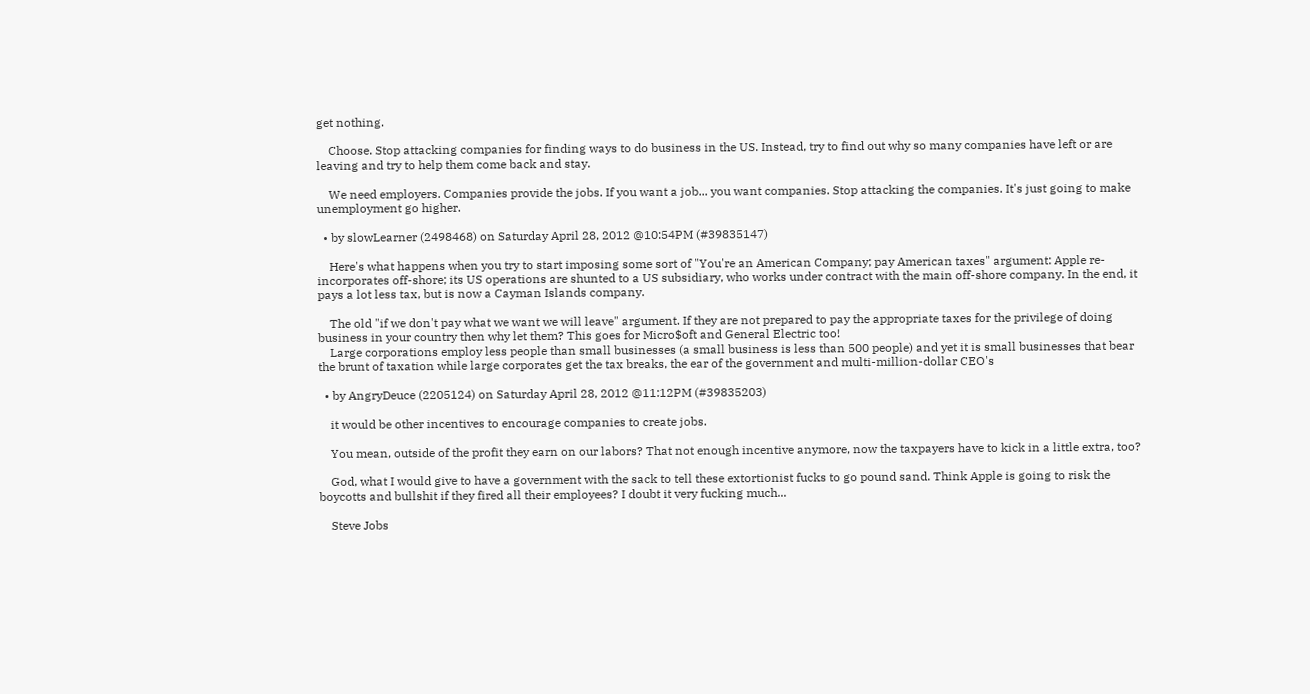get nothing.

    Choose. Stop attacking companies for finding ways to do business in the US. Instead, try to find out why so many companies have left or are leaving and try to help them come back and stay.

    We need employers. Companies provide the jobs. If you want a job... you want companies. Stop attacking the companies. It's just going to make unemployment go higher.

  • by slowLearner (2498468) on Saturday April 28, 2012 @10:54PM (#39835147)

    Here's what happens when you try to start imposing some sort of "You're an American Company; pay American taxes" argument: Apple re-incorporates off-shore; its US operations are shunted to a US subsidiary, who works under contract with the main off-shore company. In the end, it pays a lot less tax, but is now a Cayman Islands company.

    The old "if we don't pay what we want we will leave" argument. If they are not prepared to pay the appropriate taxes for the privilege of doing business in your country then why let them? This goes for Micro$oft and General Electric too!
    Large corporations employ less people than small businesses (a small business is less than 500 people) and yet it is small businesses that bear the brunt of taxation while large corporates get the tax breaks, the ear of the government and multi-million-dollar CEO's

  • by AngryDeuce (2205124) on Saturday April 28, 2012 @11:12PM (#39835203)

    it would be other incentives to encourage companies to create jobs.

    You mean, outside of the profit they earn on our labors? That not enough incentive anymore, now the taxpayers have to kick in a little extra, too?

    God, what I would give to have a government with the sack to tell these extortionist fucks to go pound sand. Think Apple is going to risk the boycotts and bullshit if they fired all their employees? I doubt it very fucking much...

    Steve Jobs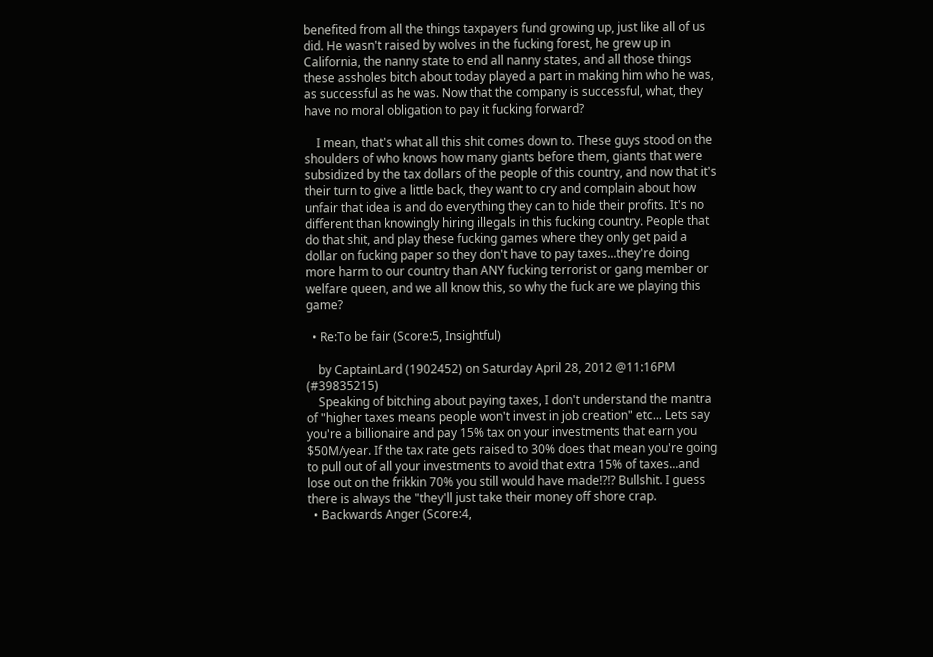benefited from all the things taxpayers fund growing up, just like all of us did. He wasn't raised by wolves in the fucking forest, he grew up in California, the nanny state to end all nanny states, and all those things these assholes bitch about today played a part in making him who he was, as successful as he was. Now that the company is successful, what, they have no moral obligation to pay it fucking forward?

    I mean, that's what all this shit comes down to. These guys stood on the shoulders of who knows how many giants before them, giants that were subsidized by the tax dollars of the people of this country, and now that it's their turn to give a little back, they want to cry and complain about how unfair that idea is and do everything they can to hide their profits. It's no different than knowingly hiring illegals in this fucking country. People that do that shit, and play these fucking games where they only get paid a dollar on fucking paper so they don't have to pay taxes...they're doing more harm to our country than ANY fucking terrorist or gang member or welfare queen, and we all know this, so why the fuck are we playing this game?

  • Re:To be fair (Score:5, Insightful)

    by CaptainLard (1902452) on Saturday April 28, 2012 @11:16PM (#39835215)
    Speaking of bitching about paying taxes, I don't understand the mantra of "higher taxes means people won't invest in job creation" etc... Lets say you're a billionaire and pay 15% tax on your investments that earn you $50M/year. If the tax rate gets raised to 30% does that mean you're going to pull out of all your investments to avoid that extra 15% of taxes...and lose out on the frikkin 70% you still would have made!?!? Bullshit. I guess there is always the "they'll just take their money off shore crap.
  • Backwards Anger (Score:4,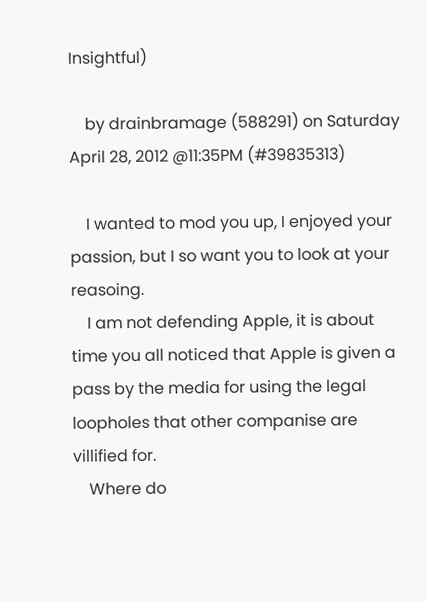Insightful)

    by drainbramage (588291) on Saturday April 28, 2012 @11:35PM (#39835313)

    I wanted to mod you up, I enjoyed your passion, but I so want you to look at your reasoing.
    I am not defending Apple, it is about time you all noticed that Apple is given a pass by the media for using the legal loopholes that other companise are villified for.
    Where do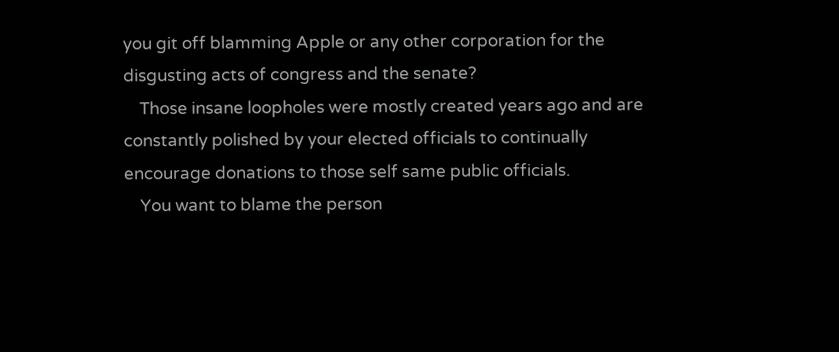you git off blamming Apple or any other corporation for the disgusting acts of congress and the senate?
    Those insane loopholes were mostly created years ago and are constantly polished by your elected officials to continually encourage donations to those self same public officials.
    You want to blame the person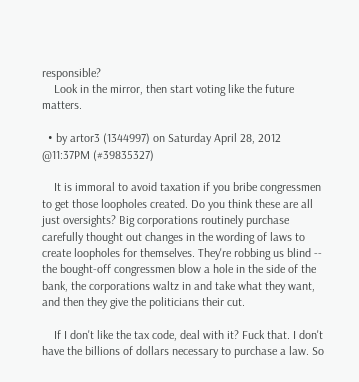responsible?
    Look in the mirror, then start voting like the future matters.

  • by artor3 (1344997) on Saturday April 28, 2012 @11:37PM (#39835327)

    It is immoral to avoid taxation if you bribe congressmen to get those loopholes created. Do you think these are all just oversights? Big corporations routinely purchase carefully thought out changes in the wording of laws to create loopholes for themselves. They're robbing us blind -- the bought-off congressmen blow a hole in the side of the bank, the corporations waltz in and take what they want, and then they give the politicians their cut.

    If I don't like the tax code, deal with it? Fuck that. I don't have the billions of dollars necessary to purchase a law. So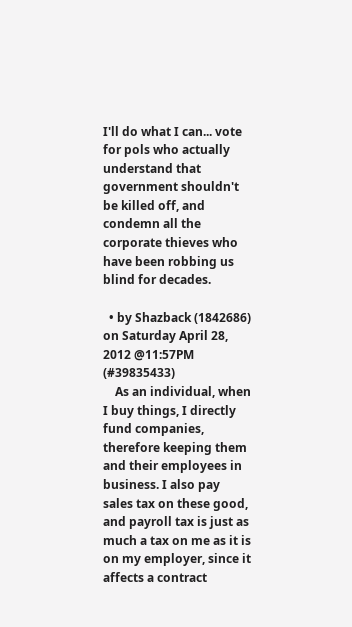I'll do what I can... vote for pols who actually understand that government shouldn't be killed off, and condemn all the corporate thieves who have been robbing us blind for decades.

  • by Shazback (1842686) on Saturday April 28, 2012 @11:57PM (#39835433)
    As an individual, when I buy things, I directly fund companies, therefore keeping them and their employees in business. I also pay sales tax on these good, and payroll tax is just as much a tax on me as it is on my employer, since it affects a contract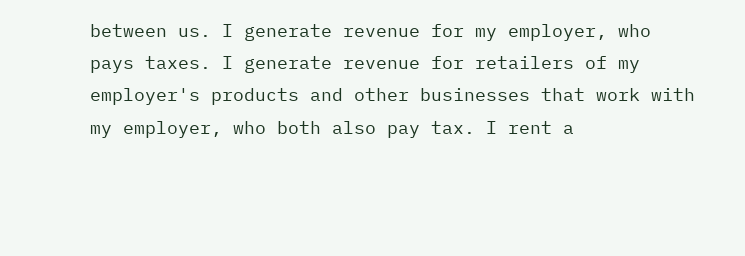between us. I generate revenue for my employer, who pays taxes. I generate revenue for retailers of my employer's products and other businesses that work with my employer, who both also pay tax. I rent a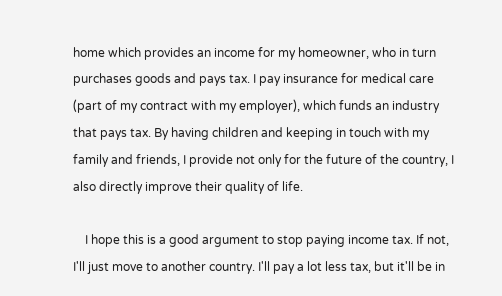home which provides an income for my homeowner, who in turn purchases goods and pays tax. I pay insurance for medical care (part of my contract with my employer), which funds an industry that pays tax. By having children and keeping in touch with my family and friends, I provide not only for the future of the country, I also directly improve their quality of life.

    I hope this is a good argument to stop paying income tax. If not, I'll just move to another country. I'll pay a lot less tax, but it'll be in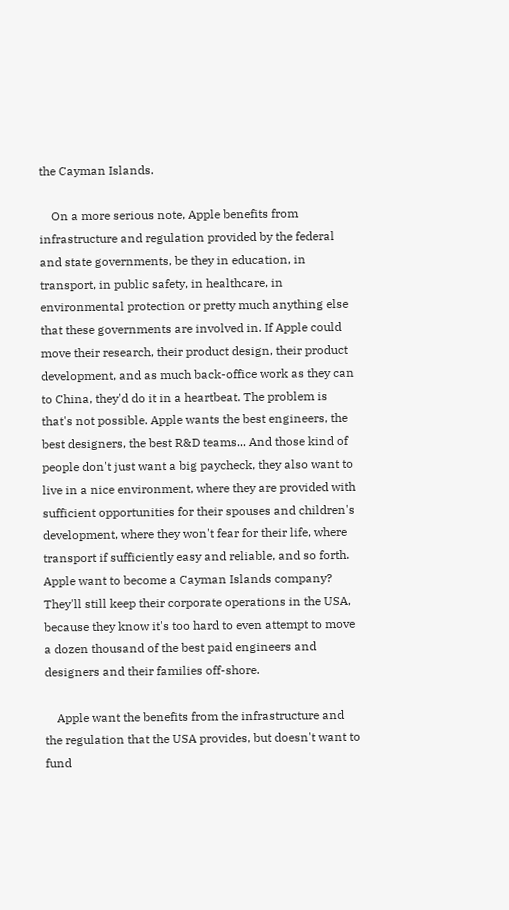the Cayman Islands.

    On a more serious note, Apple benefits from infrastructure and regulation provided by the federal and state governments, be they in education, in transport, in public safety, in healthcare, in environmental protection or pretty much anything else that these governments are involved in. If Apple could move their research, their product design, their product development, and as much back-office work as they can to China, they'd do it in a heartbeat. The problem is that's not possible. Apple wants the best engineers, the best designers, the best R&D teams... And those kind of people don't just want a big paycheck, they also want to live in a nice environment, where they are provided with sufficient opportunities for their spouses and children's development, where they won't fear for their life, where transport if sufficiently easy and reliable, and so forth. Apple want to become a Cayman Islands company? They'll still keep their corporate operations in the USA, because they know it's too hard to even attempt to move a dozen thousand of the best paid engineers and designers and their families off-shore.

    Apple want the benefits from the infrastructure and the regulation that the USA provides, but doesn't want to fund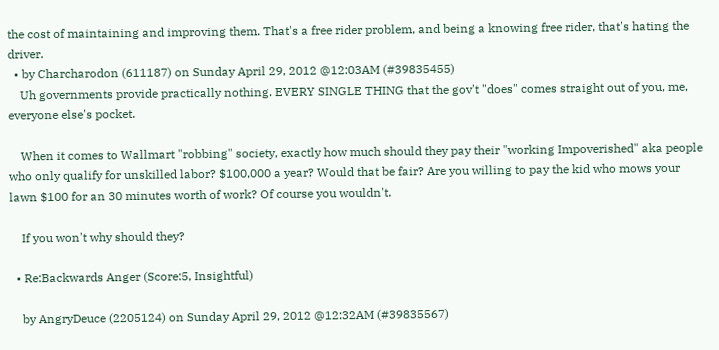the cost of maintaining and improving them. That's a free rider problem, and being a knowing free rider, that's hating the driver.
  • by Charcharodon (611187) on Sunday April 29, 2012 @12:03AM (#39835455)
    Uh governments provide practically nothing. EVERY SINGLE THING that the gov't "does" comes straight out of you, me, everyone else's pocket.

    When it comes to Wallmart "robbing" society, exactly how much should they pay their "working Impoverished" aka people who only qualify for unskilled labor? $100,000 a year? Would that be fair? Are you willing to pay the kid who mows your lawn $100 for an 30 minutes worth of work? Of course you wouldn't.

    If you won't why should they?

  • Re:Backwards Anger (Score:5, Insightful)

    by AngryDeuce (2205124) on Sunday April 29, 2012 @12:32AM (#39835567)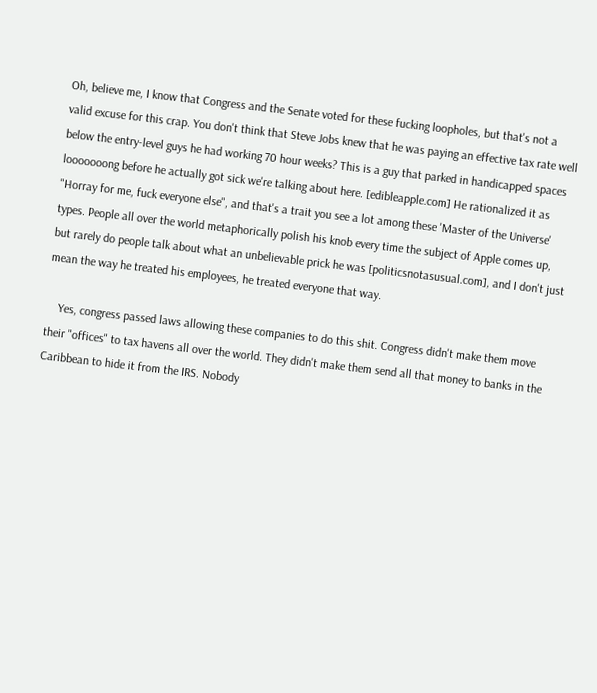Oh, believe me, I know that Congress and the Senate voted for these fucking loopholes, but that's not a valid excuse for this crap. You don't think that Steve Jobs knew that he was paying an effective tax rate well below the entry-level guys he had working 70 hour weeks? This is a guy that parked in handicapped spaces looooooong before he actually got sick we're talking about here. [edibleapple.com] He rationalized it as "Horray for me, fuck everyone else", and that's a trait you see a lot among these 'Master of the Universe' types. People all over the world metaphorically polish his knob every time the subject of Apple comes up, but rarely do people talk about what an unbelievable prick he was [politicsnotasusual.com], and I don't just mean the way he treated his employees, he treated everyone that way.

    Yes, congress passed laws allowing these companies to do this shit. Congress didn't make them move their "offices" to tax havens all over the world. They didn't make them send all that money to banks in the Caribbean to hide it from the IRS. Nobody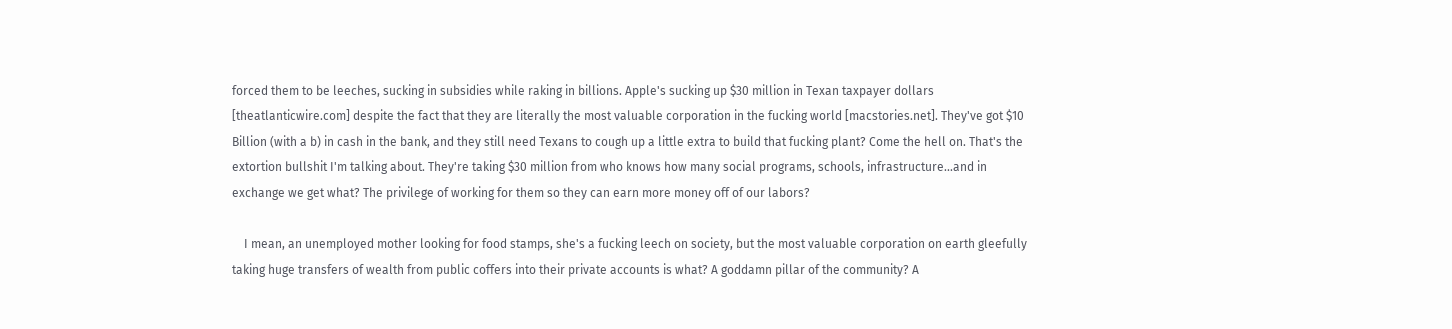forced them to be leeches, sucking in subsidies while raking in billions. Apple's sucking up $30 million in Texan taxpayer dollars [theatlanticwire.com] despite the fact that they are literally the most valuable corporation in the fucking world [macstories.net]. They've got $10 Billion (with a b) in cash in the bank, and they still need Texans to cough up a little extra to build that fucking plant? Come the hell on. That's the extortion bullshit I'm talking about. They're taking $30 million from who knows how many social programs, schools, infrastructure...and in exchange we get what? The privilege of working for them so they can earn more money off of our labors?

    I mean, an unemployed mother looking for food stamps, she's a fucking leech on society, but the most valuable corporation on earth gleefully taking huge transfers of wealth from public coffers into their private accounts is what? A goddamn pillar of the community? A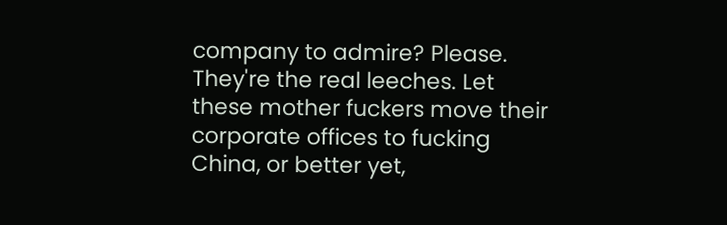company to admire? Please. They're the real leeches. Let these mother fuckers move their corporate offices to fucking China, or better yet,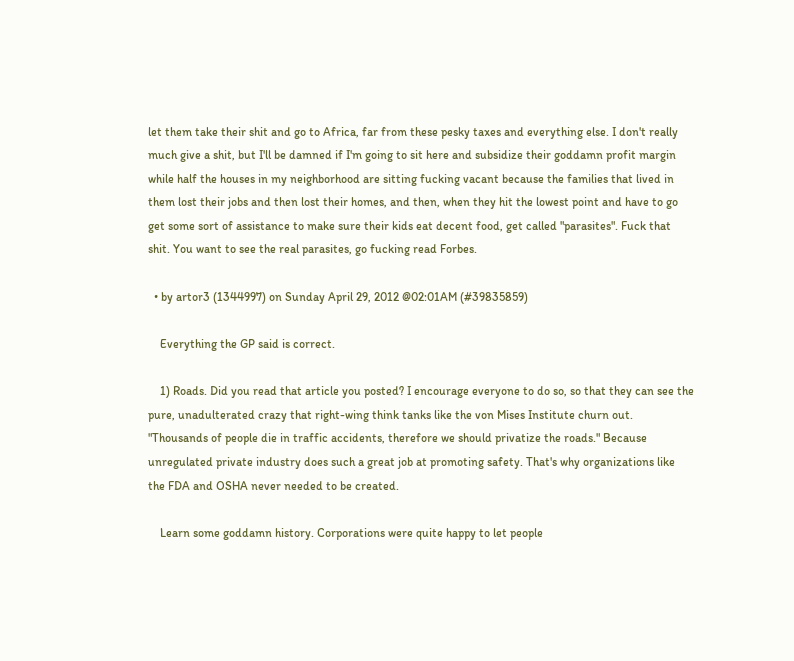let them take their shit and go to Africa, far from these pesky taxes and everything else. I don't really much give a shit, but I'll be damned if I'm going to sit here and subsidize their goddamn profit margin while half the houses in my neighborhood are sitting fucking vacant because the families that lived in them lost their jobs and then lost their homes, and then, when they hit the lowest point and have to go get some sort of assistance to make sure their kids eat decent food, get called "parasites". Fuck that shit. You want to see the real parasites, go fucking read Forbes.

  • by artor3 (1344997) on Sunday April 29, 2012 @02:01AM (#39835859)

    Everything the GP said is correct.

    1) Roads. Did you read that article you posted? I encourage everyone to do so, so that they can see the pure, unadulterated crazy that right-wing think tanks like the von Mises Institute churn out. "Thousands of people die in traffic accidents, therefore we should privatize the roads." Because unregulated private industry does such a great job at promoting safety. That's why organizations like the FDA and OSHA never needed to be created.

    Learn some goddamn history. Corporations were quite happy to let people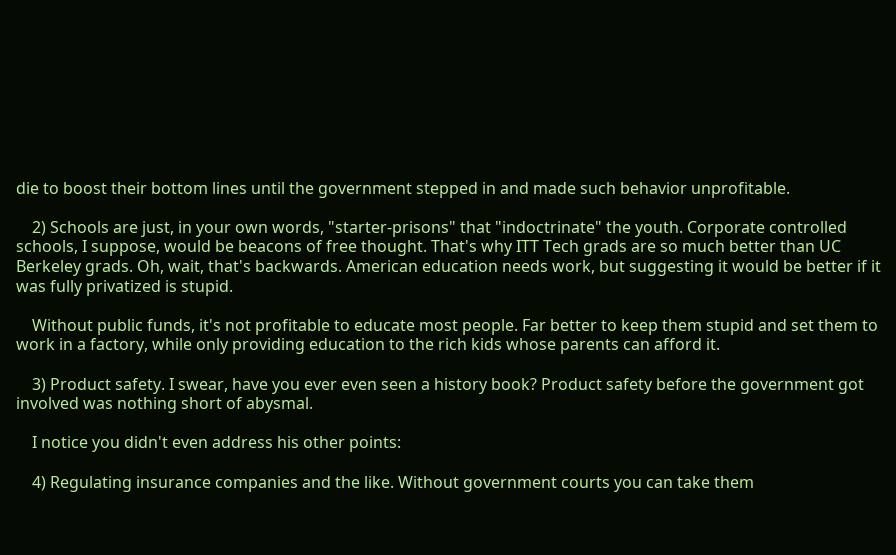die to boost their bottom lines until the government stepped in and made such behavior unprofitable.

    2) Schools are just, in your own words, "starter-prisons" that "indoctrinate" the youth. Corporate controlled schools, I suppose, would be beacons of free thought. That's why ITT Tech grads are so much better than UC Berkeley grads. Oh, wait, that's backwards. American education needs work, but suggesting it would be better if it was fully privatized is stupid.

    Without public funds, it's not profitable to educate most people. Far better to keep them stupid and set them to work in a factory, while only providing education to the rich kids whose parents can afford it.

    3) Product safety. I swear, have you ever even seen a history book? Product safety before the government got involved was nothing short of abysmal.

    I notice you didn't even address his other points:

    4) Regulating insurance companies and the like. Without government courts you can take them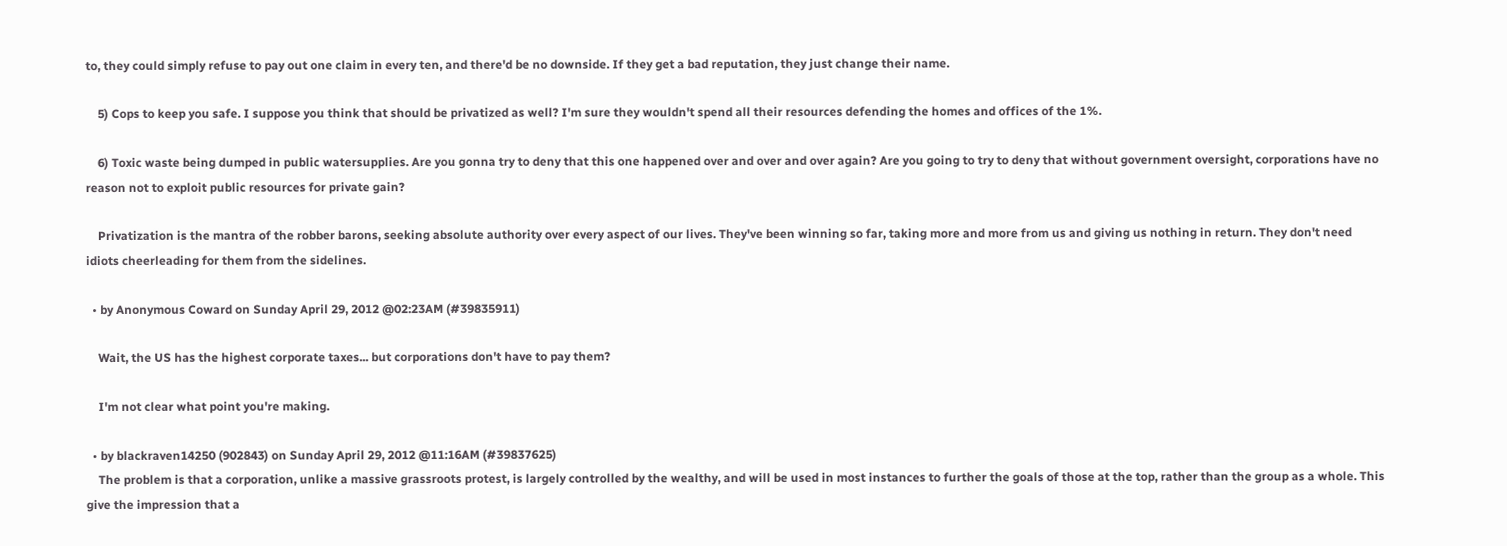to, they could simply refuse to pay out one claim in every ten, and there'd be no downside. If they get a bad reputation, they just change their name.

    5) Cops to keep you safe. I suppose you think that should be privatized as well? I'm sure they wouldn't spend all their resources defending the homes and offices of the 1%.

    6) Toxic waste being dumped in public watersupplies. Are you gonna try to deny that this one happened over and over and over again? Are you going to try to deny that without government oversight, corporations have no reason not to exploit public resources for private gain?

    Privatization is the mantra of the robber barons, seeking absolute authority over every aspect of our lives. They've been winning so far, taking more and more from us and giving us nothing in return. They don't need idiots cheerleading for them from the sidelines.

  • by Anonymous Coward on Sunday April 29, 2012 @02:23AM (#39835911)

    Wait, the US has the highest corporate taxes... but corporations don't have to pay them?

    I'm not clear what point you're making.

  • by blackraven14250 (902843) on Sunday April 29, 2012 @11:16AM (#39837625)
    The problem is that a corporation, unlike a massive grassroots protest, is largely controlled by the wealthy, and will be used in most instances to further the goals of those at the top, rather than the group as a whole. This give the impression that a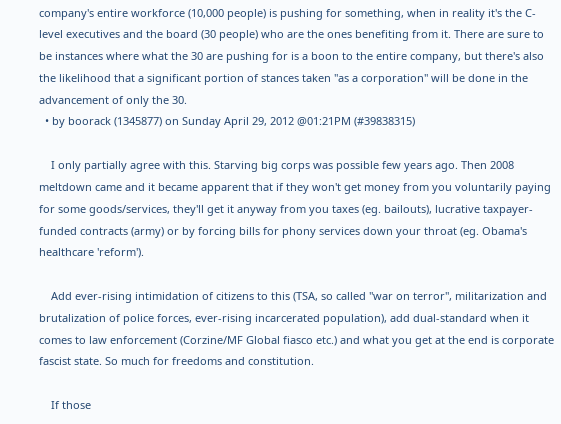company's entire workforce (10,000 people) is pushing for something, when in reality it's the C-level executives and the board (30 people) who are the ones benefiting from it. There are sure to be instances where what the 30 are pushing for is a boon to the entire company, but there's also the likelihood that a significant portion of stances taken "as a corporation" will be done in the advancement of only the 30.
  • by boorack (1345877) on Sunday April 29, 2012 @01:21PM (#39838315)

    I only partially agree with this. Starving big corps was possible few years ago. Then 2008 meltdown came and it became apparent that if they won't get money from you voluntarily paying for some goods/services, they'll get it anyway from you taxes (eg. bailouts), lucrative taxpayer-funded contracts (army) or by forcing bills for phony services down your throat (eg. Obama's healthcare 'reform').

    Add ever-rising intimidation of citizens to this (TSA, so called "war on terror", militarization and brutalization of police forces, ever-rising incarcerated population), add dual-standard when it comes to law enforcement (Corzine/MF Global fiasco etc.) and what you get at the end is corporate fascist state. So much for freedoms and constitution.

    If those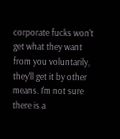corporate fucks won't get what they want from you voluntarily, they'll get it by other means. I'm not sure there is a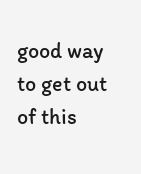good way to get out of this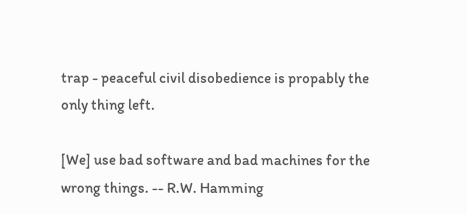trap - peaceful civil disobedience is propably the only thing left.

[We] use bad software and bad machines for the wrong things. -- R.W. Hamming